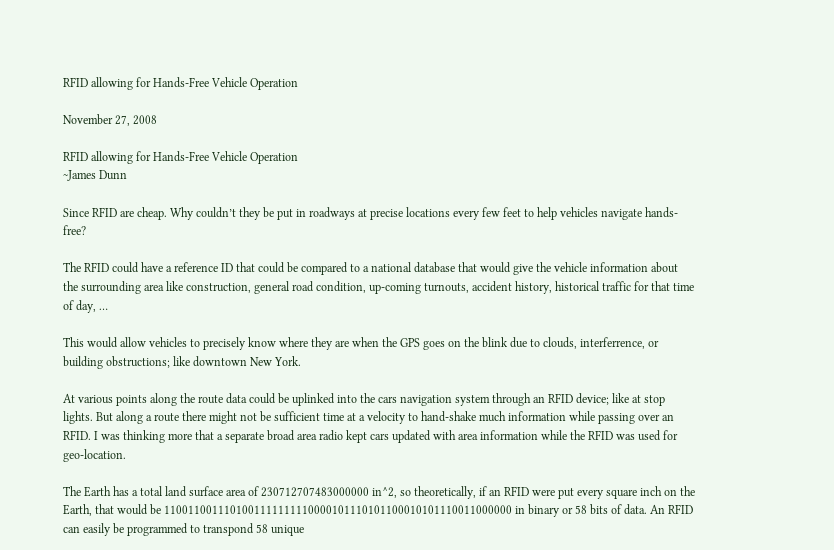RFID allowing for Hands-Free Vehicle Operation

November 27, 2008

RFID allowing for Hands-Free Vehicle Operation
~James Dunn

Since RFID are cheap. Why couldn’t they be put in roadways at precise locations every few feet to help vehicles navigate hands-free?

The RFID could have a reference ID that could be compared to a national database that would give the vehicle information about the surrounding area like construction, general road condition, up-coming turnouts, accident history, historical traffic for that time of day, …

This would allow vehicles to precisely know where they are when the GPS goes on the blink due to clouds, interferrence, or building obstructions; like downtown New York.

At various points along the route data could be uplinked into the cars navigation system through an RFID device; like at stop lights. But along a route there might not be sufficient time at a velocity to hand-shake much information while passing over an RFID. I was thinking more that a separate broad area radio kept cars updated with area information while the RFID was used for geo-location.

The Earth has a total land surface area of 230712707483000000 in^2, so theoretically, if an RFID were put every square inch on the Earth, that would be 1100110011101001111111110000101110101100010101110011000000 in binary or 58 bits of data. An RFID can easily be programmed to transpond 58 unique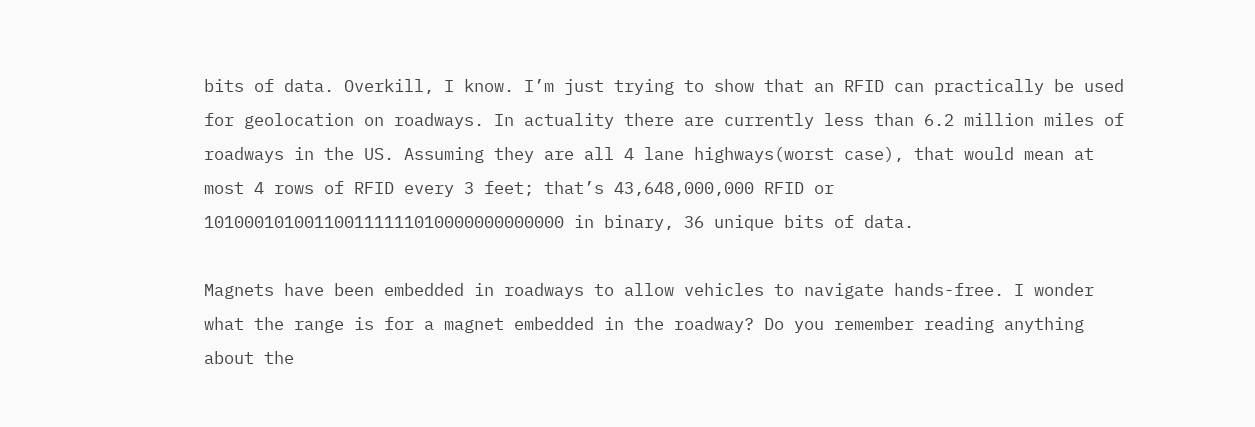bits of data. Overkill, I know. I’m just trying to show that an RFID can practically be used for geolocation on roadways. In actuality there are currently less than 6.2 million miles of roadways in the US. Assuming they are all 4 lane highways(worst case), that would mean at most 4 rows of RFID every 3 feet; that’s 43,648,000,000 RFID or 101000101001100111111010000000000000 in binary, 36 unique bits of data.

Magnets have been embedded in roadways to allow vehicles to navigate hands-free. I wonder what the range is for a magnet embedded in the roadway? Do you remember reading anything about the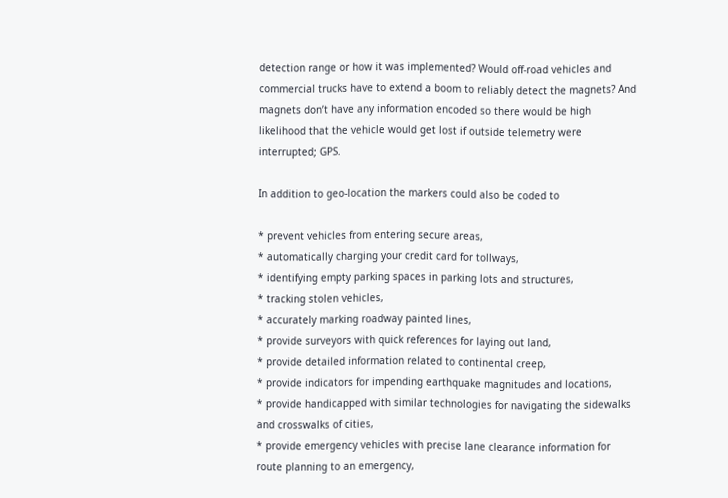detection range or how it was implemented? Would off-road vehicles and commercial trucks have to extend a boom to reliably detect the magnets? And magnets don’t have any information encoded so there would be high likelihood that the vehicle would get lost if outside telemetry were interrupted; GPS.

In addition to geo-location the markers could also be coded to

* prevent vehicles from entering secure areas,
* automatically charging your credit card for tollways,
* identifying empty parking spaces in parking lots and structures,
* tracking stolen vehicles,
* accurately marking roadway painted lines,
* provide surveyors with quick references for laying out land,
* provide detailed information related to continental creep,
* provide indicators for impending earthquake magnitudes and locations,
* provide handicapped with similar technologies for navigating the sidewalks and crosswalks of cities,
* provide emergency vehicles with precise lane clearance information for route planning to an emergency,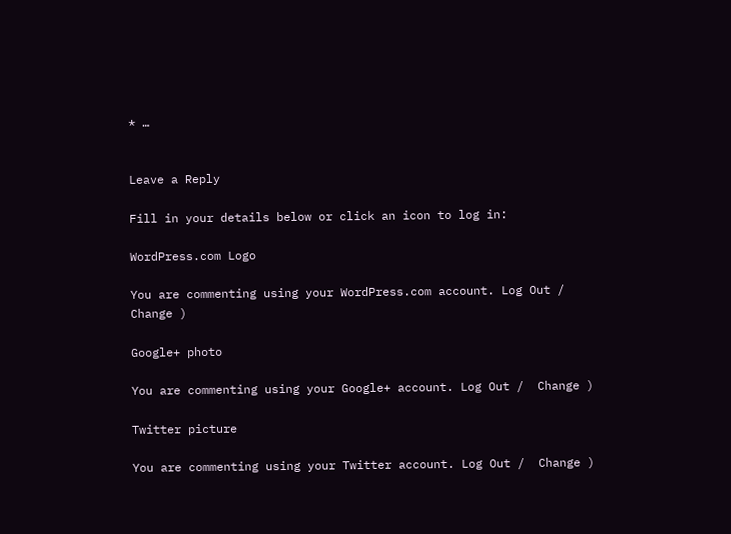* …


Leave a Reply

Fill in your details below or click an icon to log in:

WordPress.com Logo

You are commenting using your WordPress.com account. Log Out /  Change )

Google+ photo

You are commenting using your Google+ account. Log Out /  Change )

Twitter picture

You are commenting using your Twitter account. Log Out /  Change )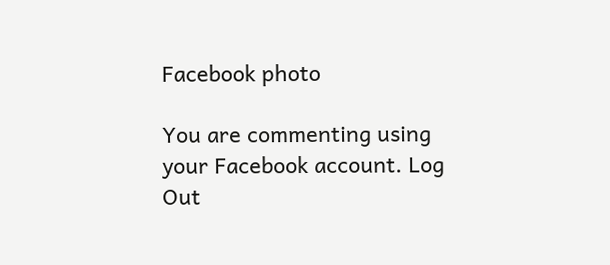Facebook photo

You are commenting using your Facebook account. Log Out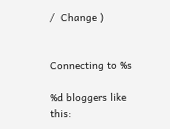/  Change )


Connecting to %s

%d bloggers like this: